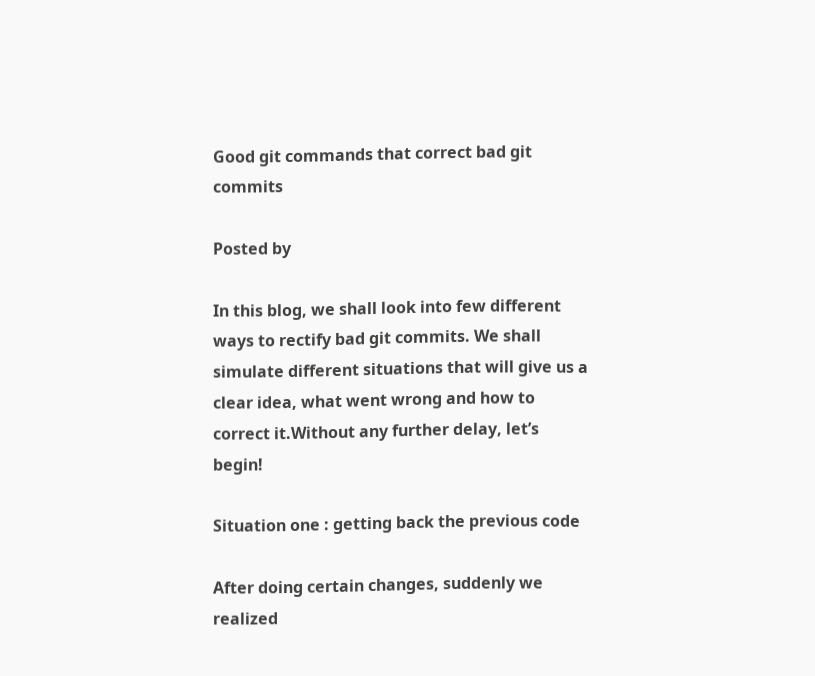Good git commands that correct bad git commits

Posted by

In this blog, we shall look into few different ways to rectify bad git commits. We shall simulate different situations that will give us a clear idea, what went wrong and how to correct it.Without any further delay, let’s begin!

Situation one : getting back the previous code

After doing certain changes, suddenly we realized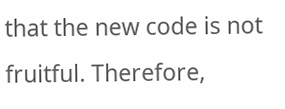that the new code is not fruitful. Therefore,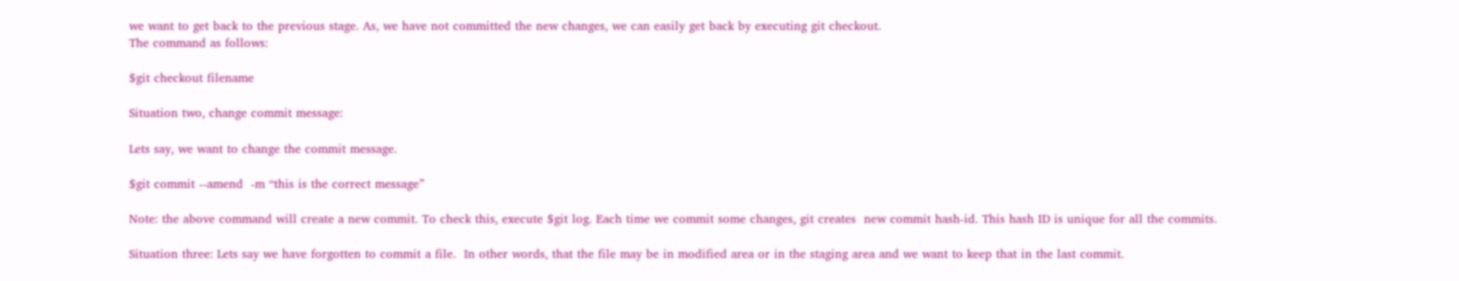we want to get back to the previous stage. As, we have not committed the new changes, we can easily get back by executing git checkout.
The command as follows:

$git checkout filename

Situation two, change commit message:

Lets say, we want to change the commit message.

$git commit --amend  -m “this is the correct message”

Note: the above command will create a new commit. To check this, execute $git log. Each time we commit some changes, git creates  new commit hash-id. This hash ID is unique for all the commits.

Situation three: Lets say we have forgotten to commit a file.  In other words, that the file may be in modified area or in the staging area and we want to keep that in the last commit.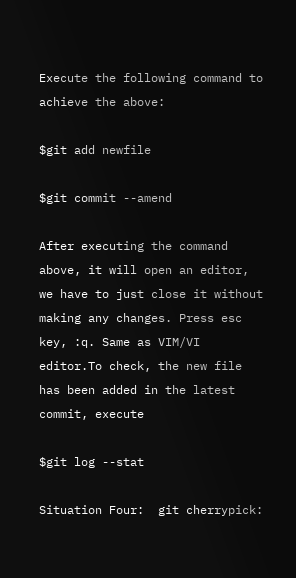Execute the following command to achieve the above:

$git add newfile

$git commit --amend

After executing the command above, it will open an editor, we have to just close it without making any changes. Press esc key, :q. Same as VIM/VI editor.To check, the new file has been added in the latest commit, execute

$git log --stat

Situation Four:  git cherrypick: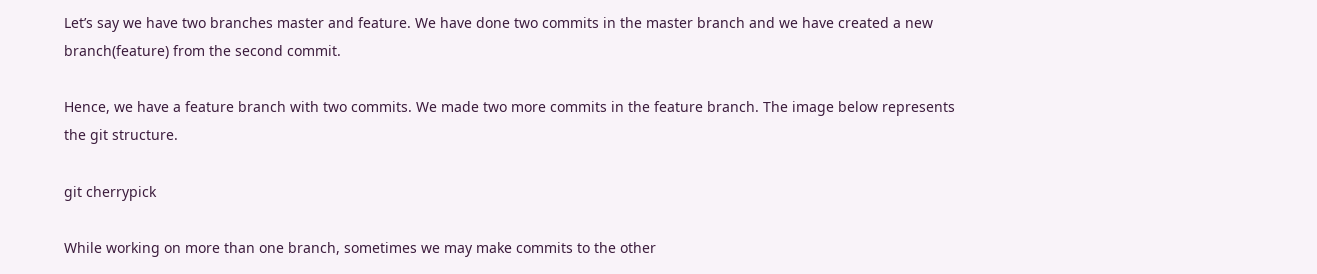Let’s say we have two branches master and feature. We have done two commits in the master branch and we have created a new branch(feature) from the second commit.

Hence, we have a feature branch with two commits. We made two more commits in the feature branch. The image below represents the git structure.

git cherrypick

While working on more than one branch, sometimes we may make commits to the other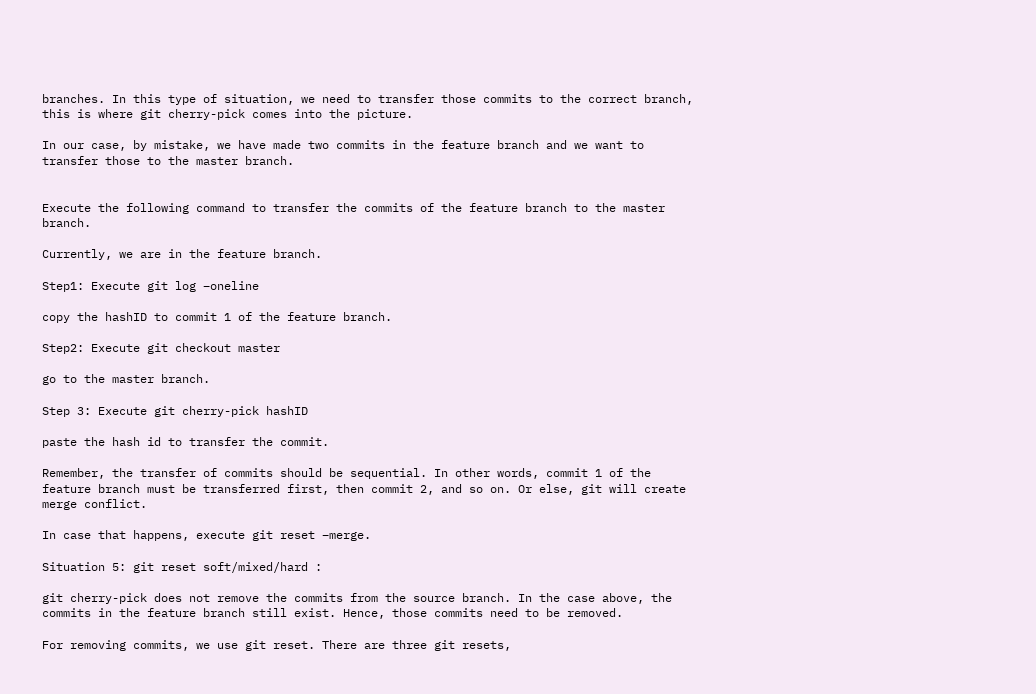branches. In this type of situation, we need to transfer those commits to the correct branch, this is where git cherry-pick comes into the picture.

In our case, by mistake, we have made two commits in the feature branch and we want to transfer those to the master branch.


Execute the following command to transfer the commits of the feature branch to the master branch.

Currently, we are in the feature branch.

Step1: Execute git log –oneline

copy the hashID to commit 1 of the feature branch.

Step2: Execute git checkout master

go to the master branch.

Step 3: Execute git cherry-pick hashID

paste the hash id to transfer the commit.

Remember, the transfer of commits should be sequential. In other words, commit 1 of the feature branch must be transferred first, then commit 2, and so on. Or else, git will create merge conflict.

In case that happens, execute git reset –merge.

Situation 5: git reset soft/mixed/hard :

git cherry-pick does not remove the commits from the source branch. In the case above, the commits in the feature branch still exist. Hence, those commits need to be removed.

For removing commits, we use git reset. There are three git resets,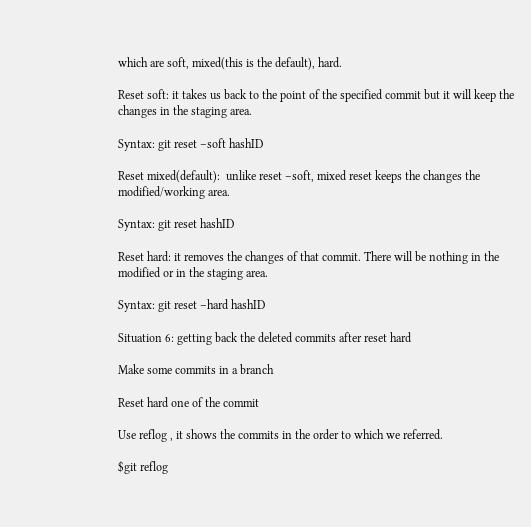which are soft, mixed(this is the default), hard.

Reset soft: it takes us back to the point of the specified commit but it will keep the changes in the staging area.

Syntax: git reset –soft hashID

Reset mixed(default):  unlike reset –soft, mixed reset keeps the changes the modified/working area.

Syntax: git reset hashID

Reset hard: it removes the changes of that commit. There will be nothing in the modified or in the staging area.

Syntax: git reset –hard hashID

Situation 6: getting back the deleted commits after reset hard

Make some commits in a branch

Reset hard one of the commit

Use reflog , it shows the commits in the order to which we referred.

$git reflog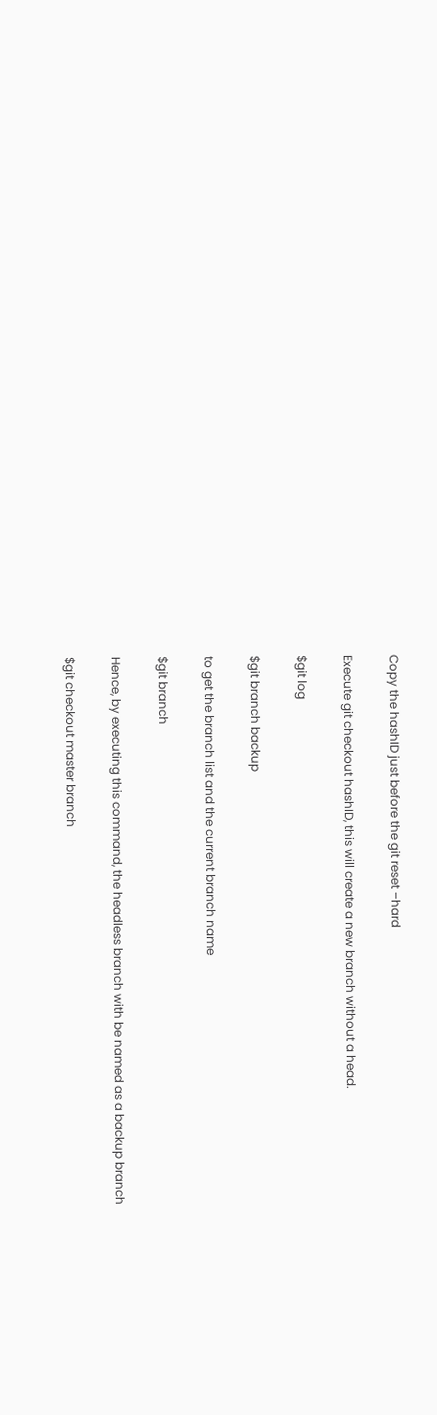Copy the hashID just before the git reset –hard

Execute git checkout hashID, this will create a new branch without a head.

$git log

$git branch backup

to get the branch list and the current branch name

$git branch

Hence, by executing this command, the headless branch with be named as a backup branch

$git checkout master branch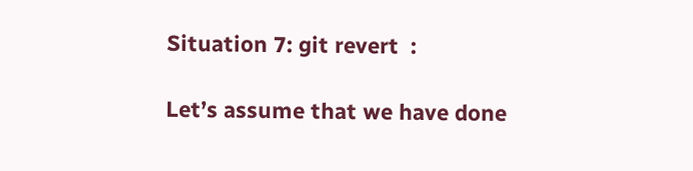Situation 7: git revert  :

Let’s assume that we have done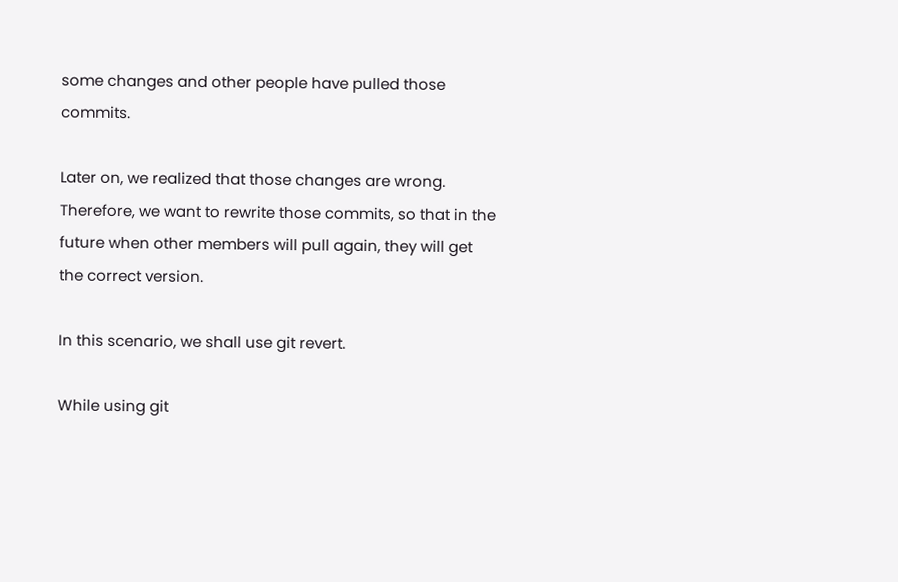some changes and other people have pulled those commits.

Later on, we realized that those changes are wrong. Therefore, we want to rewrite those commits, so that in the future when other members will pull again, they will get the correct version.

In this scenario, we shall use git revert.

While using git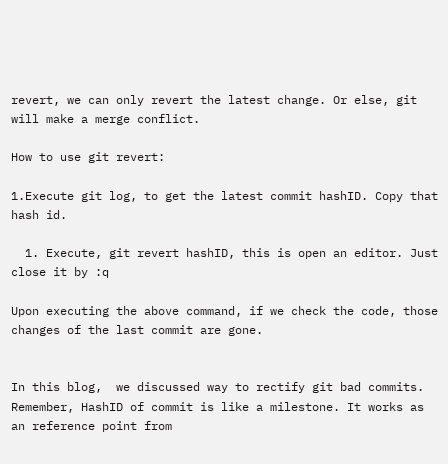revert, we can only revert the latest change. Or else, git will make a merge conflict.

How to use git revert:

1.Execute git log, to get the latest commit hashID. Copy that hash id.

  1. Execute, git revert hashID, this is open an editor. Just close it by :q

Upon executing the above command, if we check the code, those changes of the last commit are gone.


In this blog,  we discussed way to rectify git bad commits. Remember, HashID of commit is like a milestone. It works as an reference point from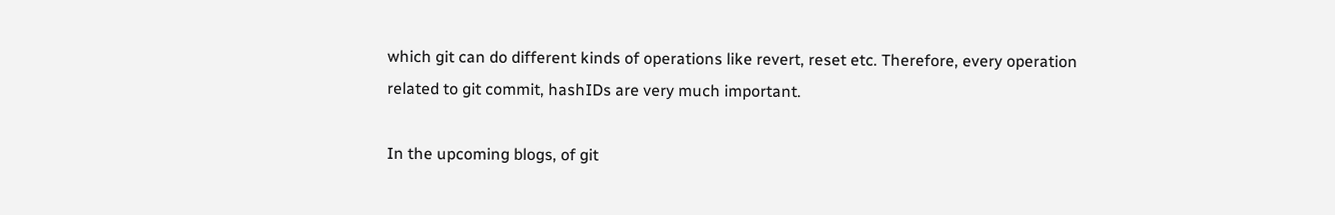which git can do different kinds of operations like revert, reset etc. Therefore, every operation related to git commit, hashIDs are very much important.

In the upcoming blogs, of git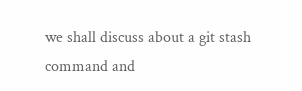we shall discuss about a git stash command and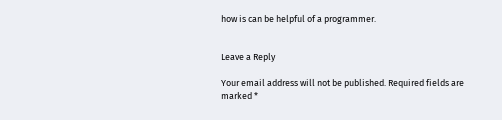how is can be helpful of a programmer.


Leave a Reply

Your email address will not be published. Required fields are marked *